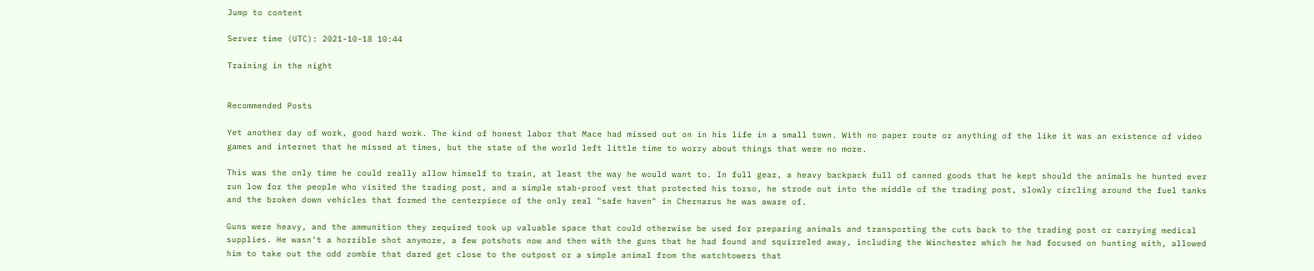Jump to content

Server time (UTC): 2021-10-18 10:44

Training in the night


Recommended Posts

Yet another day of work, good hard work. The kind of honest labor that Mace had missed out on in his life in a small town. With no paper route or anything of the like it was an existence of video games and internet that he missed at times, but the state of the world left little time to worry about things that were no more.

This was the only time he could really allow himself to train, at least the way he would want to. In full gear, a heavy backpack full of canned goods that he kept should the animals he hunted ever run low for the people who visited the trading post, and a simple stab-proof vest that protected his torso, he strode out into the middle of the trading post, slowly circling around the fuel tanks and the broken down vehicles that formed the centerpiece of the only real "safe haven" in Chernarus he was aware of.

Guns were heavy, and the ammunition they required took up valuable space that could otherwise be used for preparing animals and transporting the cuts back to the trading post or carrying medical supplies. He wasn't a horrible shot anymore, a few potshots now and then with the guns that he had found and squirreled away, including the Winchester which he had focused on hunting with, allowed him to take out the odd zombie that dared get close to the outpost or a simple animal from the watchtowers that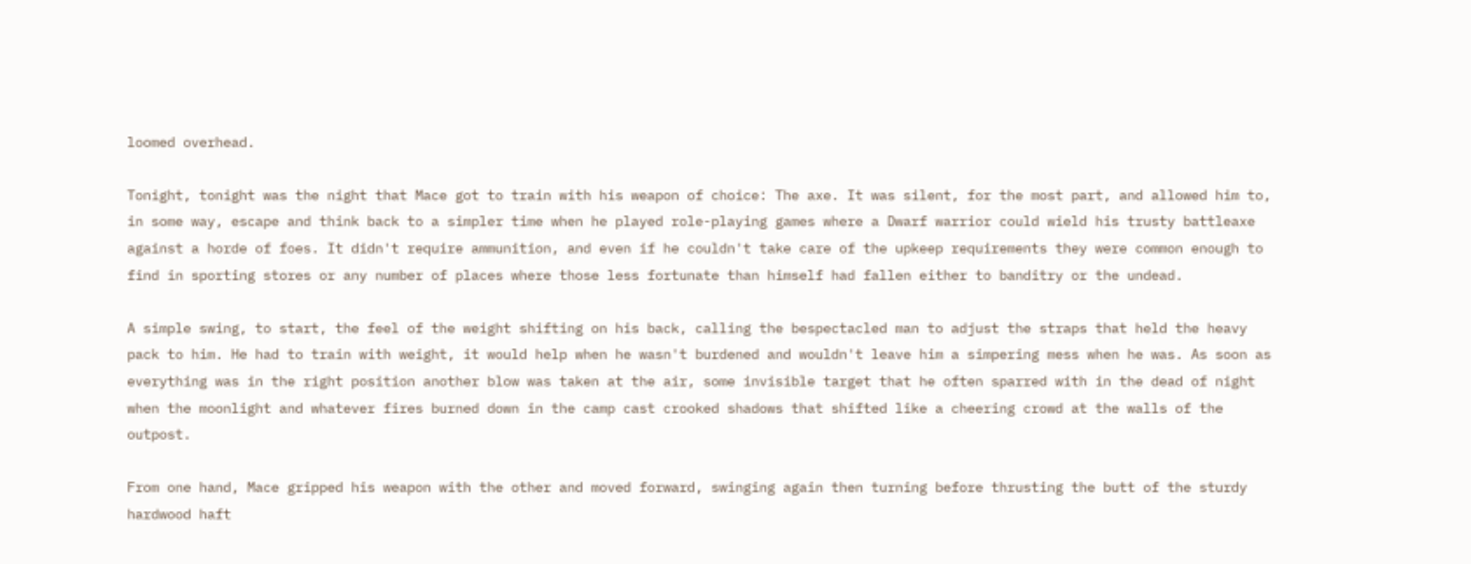loomed overhead.

Tonight, tonight was the night that Mace got to train with his weapon of choice: The axe. It was silent, for the most part, and allowed him to, in some way, escape and think back to a simpler time when he played role-playing games where a Dwarf warrior could wield his trusty battleaxe against a horde of foes. It didn't require ammunition, and even if he couldn't take care of the upkeep requirements they were common enough to find in sporting stores or any number of places where those less fortunate than himself had fallen either to banditry or the undead.

A simple swing, to start, the feel of the weight shifting on his back, calling the bespectacled man to adjust the straps that held the heavy pack to him. He had to train with weight, it would help when he wasn't burdened and wouldn't leave him a simpering mess when he was. As soon as everything was in the right position another blow was taken at the air, some invisible target that he often sparred with in the dead of night when the moonlight and whatever fires burned down in the camp cast crooked shadows that shifted like a cheering crowd at the walls of the outpost.

From one hand, Mace gripped his weapon with the other and moved forward, swinging again then turning before thrusting the butt of the sturdy hardwood haft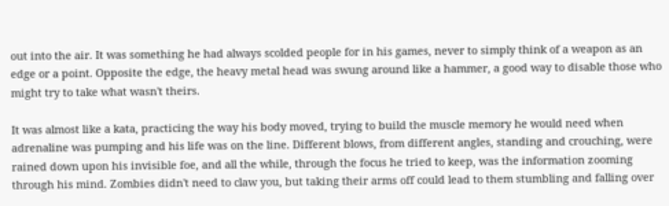out into the air. It was something he had always scolded people for in his games, never to simply think of a weapon as an edge or a point. Opposite the edge, the heavy metal head was swung around like a hammer, a good way to disable those who might try to take what wasn't theirs.

It was almost like a kata, practicing the way his body moved, trying to build the muscle memory he would need when adrenaline was pumping and his life was on the line. Different blows, from different angles, standing and crouching, were rained down upon his invisible foe, and all the while, through the focus he tried to keep, was the information zooming through his mind. Zombies didn't need to claw you, but taking their arms off could lead to them stumbling and falling over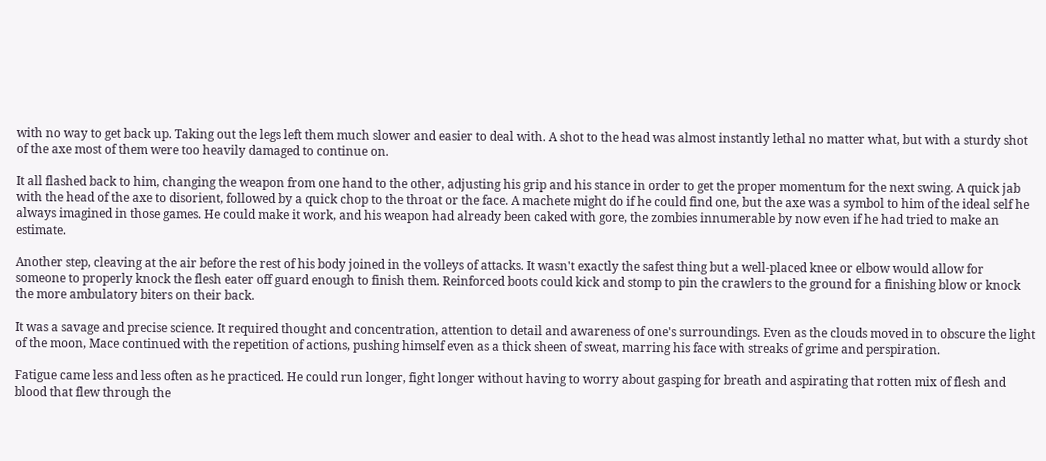with no way to get back up. Taking out the legs left them much slower and easier to deal with. A shot to the head was almost instantly lethal no matter what, but with a sturdy shot of the axe most of them were too heavily damaged to continue on.

It all flashed back to him, changing the weapon from one hand to the other, adjusting his grip and his stance in order to get the proper momentum for the next swing. A quick jab with the head of the axe to disorient, followed by a quick chop to the throat or the face. A machete might do if he could find one, but the axe was a symbol to him of the ideal self he always imagined in those games. He could make it work, and his weapon had already been caked with gore, the zombies innumerable by now even if he had tried to make an estimate.

Another step, cleaving at the air before the rest of his body joined in the volleys of attacks. It wasn't exactly the safest thing but a well-placed knee or elbow would allow for someone to properly knock the flesh eater off guard enough to finish them. Reinforced boots could kick and stomp to pin the crawlers to the ground for a finishing blow or knock the more ambulatory biters on their back.

It was a savage and precise science. It required thought and concentration, attention to detail and awareness of one's surroundings. Even as the clouds moved in to obscure the light of the moon, Mace continued with the repetition of actions, pushing himself even as a thick sheen of sweat, marring his face with streaks of grime and perspiration.

Fatigue came less and less often as he practiced. He could run longer, fight longer without having to worry about gasping for breath and aspirating that rotten mix of flesh and blood that flew through the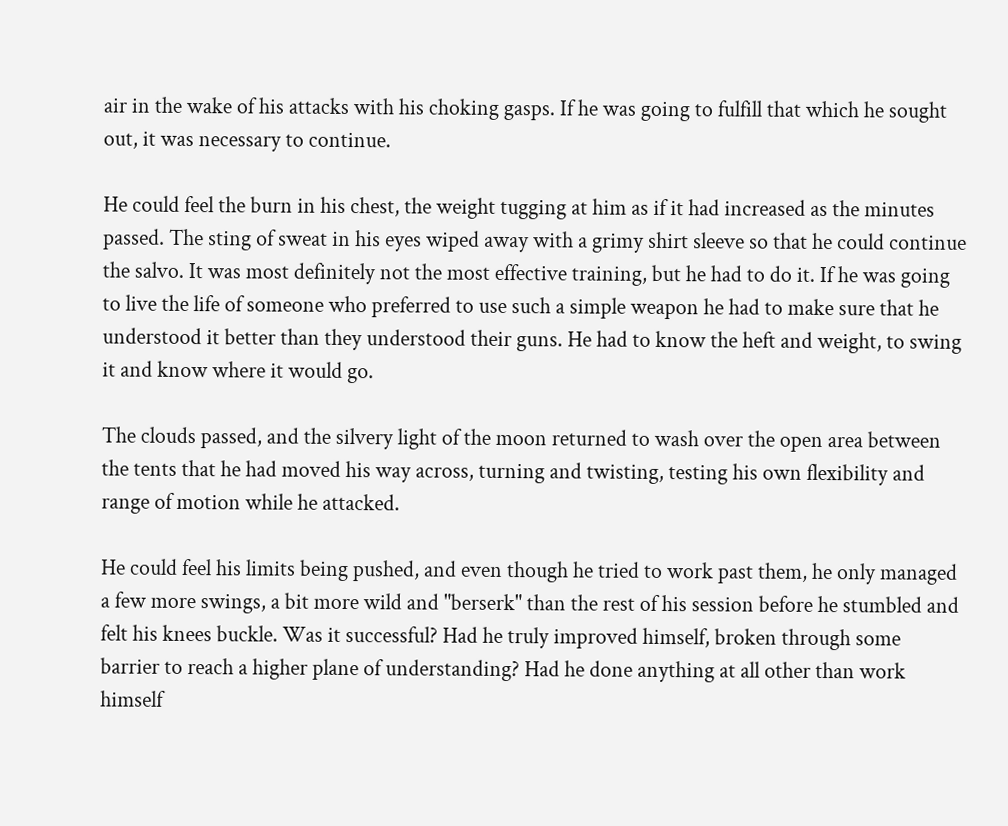air in the wake of his attacks with his choking gasps. If he was going to fulfill that which he sought out, it was necessary to continue.

He could feel the burn in his chest, the weight tugging at him as if it had increased as the minutes passed. The sting of sweat in his eyes wiped away with a grimy shirt sleeve so that he could continue the salvo. It was most definitely not the most effective training, but he had to do it. If he was going to live the life of someone who preferred to use such a simple weapon he had to make sure that he understood it better than they understood their guns. He had to know the heft and weight, to swing it and know where it would go.

The clouds passed, and the silvery light of the moon returned to wash over the open area between the tents that he had moved his way across, turning and twisting, testing his own flexibility and range of motion while he attacked.

He could feel his limits being pushed, and even though he tried to work past them, he only managed a few more swings, a bit more wild and "berserk" than the rest of his session before he stumbled and felt his knees buckle. Was it successful? Had he truly improved himself, broken through some barrier to reach a higher plane of understanding? Had he done anything at all other than work himself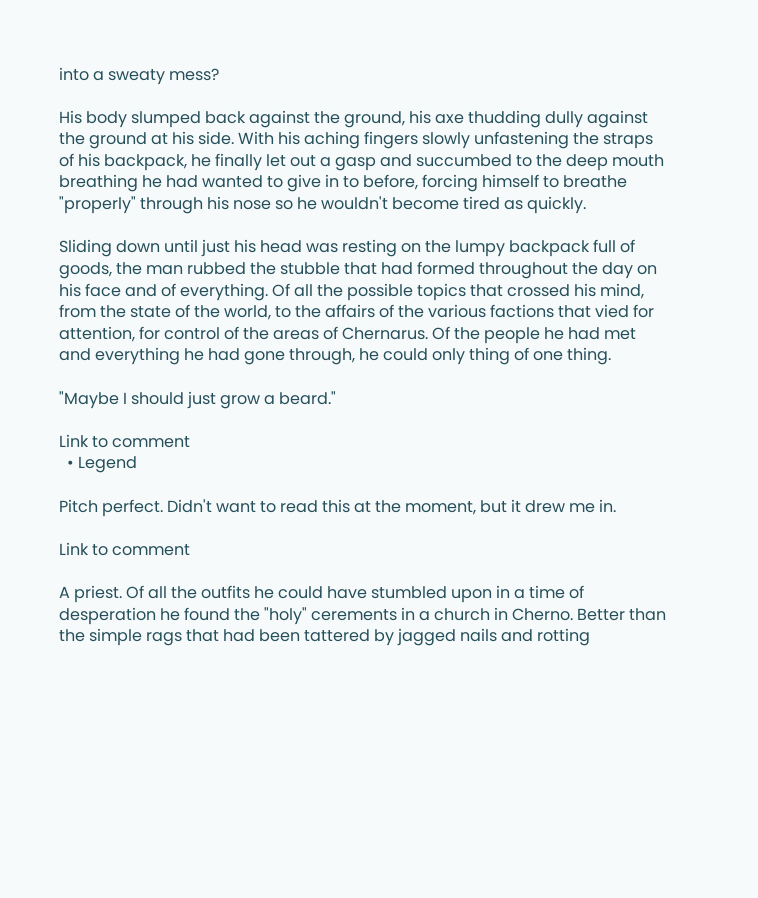into a sweaty mess?

His body slumped back against the ground, his axe thudding dully against the ground at his side. With his aching fingers slowly unfastening the straps of his backpack, he finally let out a gasp and succumbed to the deep mouth breathing he had wanted to give in to before, forcing himself to breathe "properly" through his nose so he wouldn't become tired as quickly.

Sliding down until just his head was resting on the lumpy backpack full of goods, the man rubbed the stubble that had formed throughout the day on his face and of everything. Of all the possible topics that crossed his mind, from the state of the world, to the affairs of the various factions that vied for attention, for control of the areas of Chernarus. Of the people he had met and everything he had gone through, he could only thing of one thing.

"Maybe I should just grow a beard."

Link to comment
  • Legend

Pitch perfect. Didn't want to read this at the moment, but it drew me in.

Link to comment

A priest. Of all the outfits he could have stumbled upon in a time of desperation he found the "holy" cerements in a church in Cherno. Better than the simple rags that had been tattered by jagged nails and rotting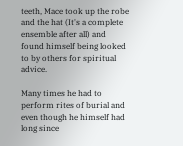teeth, Mace took up the robe and the hat (It's a complete ensemble after all) and found himself being looked to by others for spiritual advice.

Many times he had to perform rites of burial and even though he himself had long since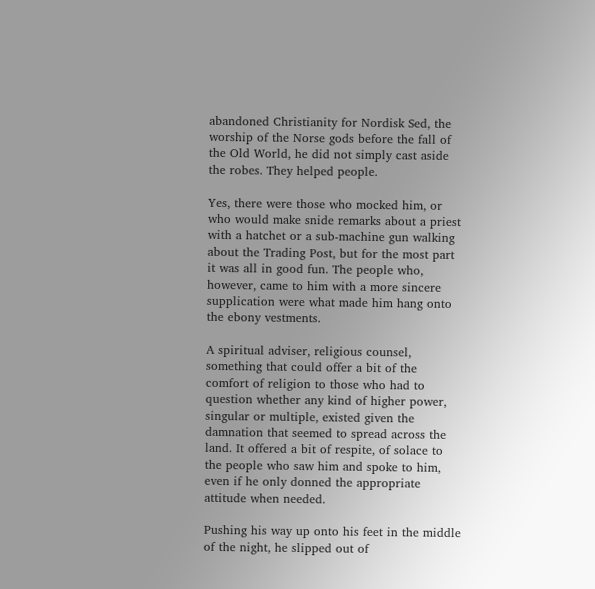abandoned Christianity for Nordisk Sed, the worship of the Norse gods before the fall of the Old World, he did not simply cast aside the robes. They helped people.

Yes, there were those who mocked him, or who would make snide remarks about a priest with a hatchet or a sub-machine gun walking about the Trading Post, but for the most part it was all in good fun. The people who, however, came to him with a more sincere supplication were what made him hang onto the ebony vestments.

A spiritual adviser, religious counsel, something that could offer a bit of the comfort of religion to those who had to question whether any kind of higher power, singular or multiple, existed given the damnation that seemed to spread across the land. It offered a bit of respite, of solace to the people who saw him and spoke to him, even if he only donned the appropriate attitude when needed.

Pushing his way up onto his feet in the middle of the night, he slipped out of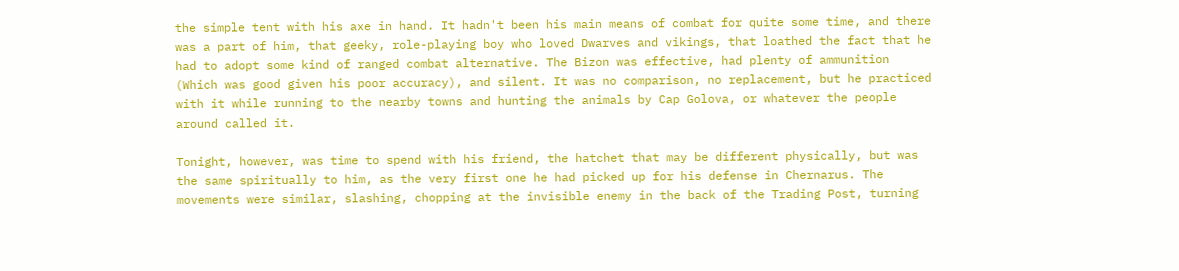the simple tent with his axe in hand. It hadn't been his main means of combat for quite some time, and there was a part of him, that geeky, role-playing boy who loved Dwarves and vikings, that loathed the fact that he had to adopt some kind of ranged combat alternative. The Bizon was effective, had plenty of ammunition (Which was good given his poor accuracy), and silent. It was no comparison, no replacement, but he practiced with it while running to the nearby towns and hunting the animals by Cap Golova, or whatever the people around called it.

Tonight, however, was time to spend with his friend, the hatchet that may be different physically, but was the same spiritually to him, as the very first one he had picked up for his defense in Chernarus. The movements were similar, slashing, chopping at the invisible enemy in the back of the Trading Post, turning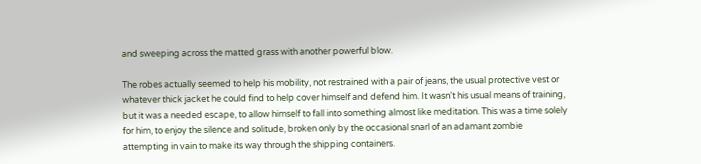and sweeping across the matted grass with another powerful blow.

The robes actually seemed to help his mobility, not restrained with a pair of jeans, the usual protective vest or whatever thick jacket he could find to help cover himself and defend him. It wasn't his usual means of training, but it was a needed escape, to allow himself to fall into something almost like meditation. This was a time solely for him, to enjoy the silence and solitude, broken only by the occasional snarl of an adamant zombie attempting in vain to make its way through the shipping containers.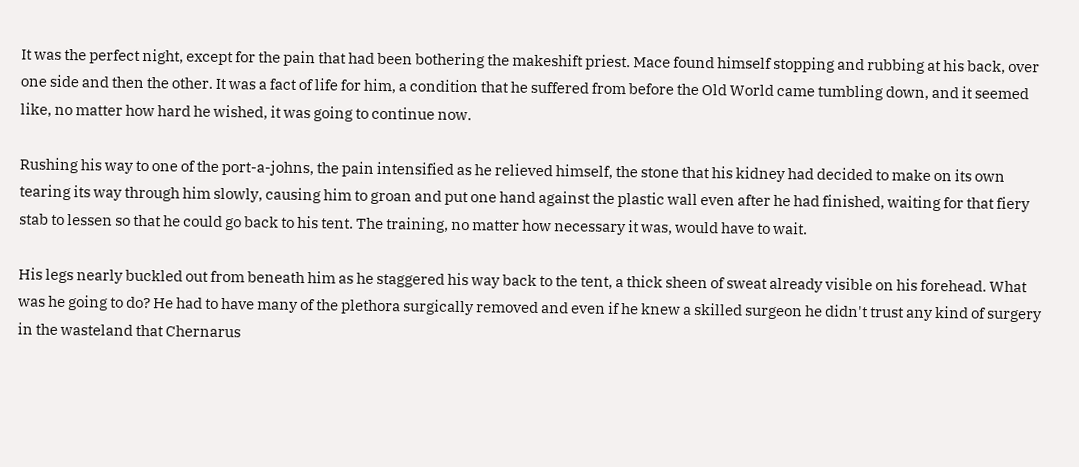It was the perfect night, except for the pain that had been bothering the makeshift priest. Mace found himself stopping and rubbing at his back, over one side and then the other. It was a fact of life for him, a condition that he suffered from before the Old World came tumbling down, and it seemed like, no matter how hard he wished, it was going to continue now.

Rushing his way to one of the port-a-johns, the pain intensified as he relieved himself, the stone that his kidney had decided to make on its own tearing its way through him slowly, causing him to groan and put one hand against the plastic wall even after he had finished, waiting for that fiery stab to lessen so that he could go back to his tent. The training, no matter how necessary it was, would have to wait.

His legs nearly buckled out from beneath him as he staggered his way back to the tent, a thick sheen of sweat already visible on his forehead. What was he going to do? He had to have many of the plethora surgically removed and even if he knew a skilled surgeon he didn't trust any kind of surgery in the wasteland that Chernarus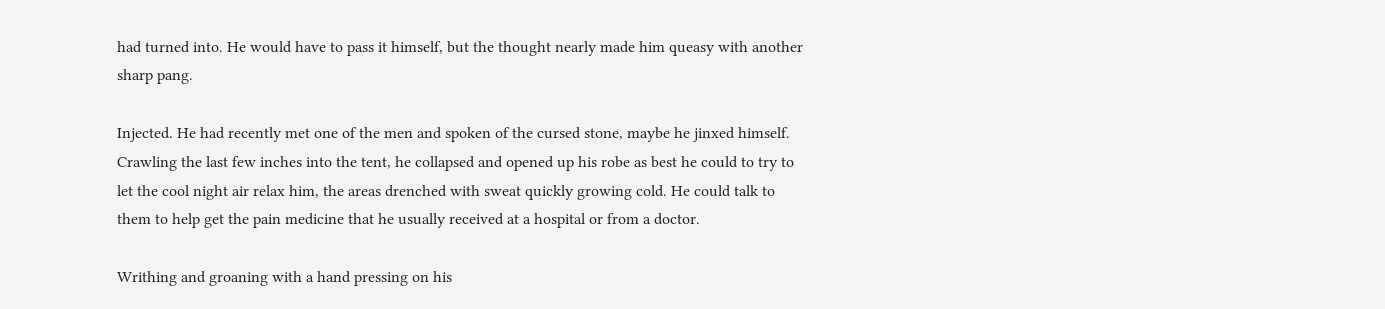had turned into. He would have to pass it himself, but the thought nearly made him queasy with another sharp pang.

Injected. He had recently met one of the men and spoken of the cursed stone, maybe he jinxed himself. Crawling the last few inches into the tent, he collapsed and opened up his robe as best he could to try to let the cool night air relax him, the areas drenched with sweat quickly growing cold. He could talk to them to help get the pain medicine that he usually received at a hospital or from a doctor.

Writhing and groaning with a hand pressing on his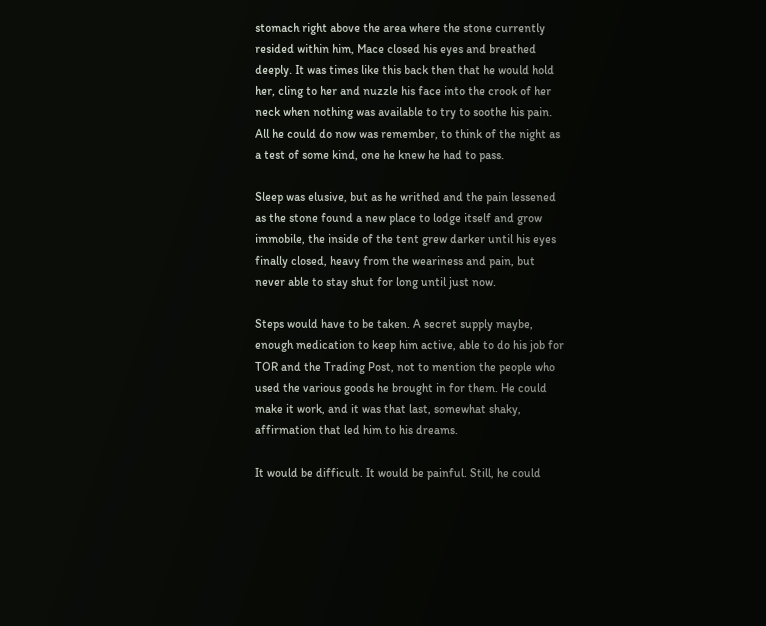stomach right above the area where the stone currently resided within him, Mace closed his eyes and breathed deeply. It was times like this back then that he would hold her, cling to her and nuzzle his face into the crook of her neck when nothing was available to try to soothe his pain. All he could do now was remember, to think of the night as a test of some kind, one he knew he had to pass.

Sleep was elusive, but as he writhed and the pain lessened as the stone found a new place to lodge itself and grow immobile, the inside of the tent grew darker until his eyes finally closed, heavy from the weariness and pain, but never able to stay shut for long until just now.

Steps would have to be taken. A secret supply maybe, enough medication to keep him active, able to do his job for TOR and the Trading Post, not to mention the people who used the various goods he brought in for them. He could make it work, and it was that last, somewhat shaky, affirmation that led him to his dreams.

It would be difficult. It would be painful. Still, he could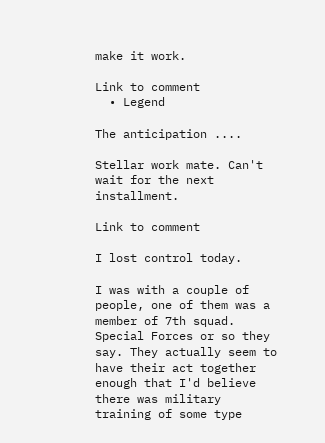make it work.

Link to comment
  • Legend

The anticipation ....

Stellar work mate. Can't wait for the next installment.

Link to comment

I lost control today.

I was with a couple of people, one of them was a member of 7th squad. Special Forces or so they say. They actually seem to have their act together enough that I'd believe there was military training of some type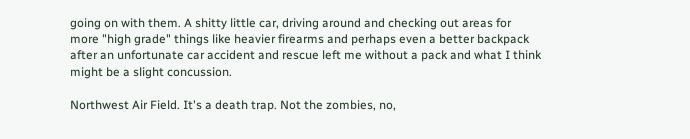going on with them. A shitty little car, driving around and checking out areas for more "high grade" things like heavier firearms and perhaps even a better backpack after an unfortunate car accident and rescue left me without a pack and what I think might be a slight concussion.

Northwest Air Field. It's a death trap. Not the zombies, no,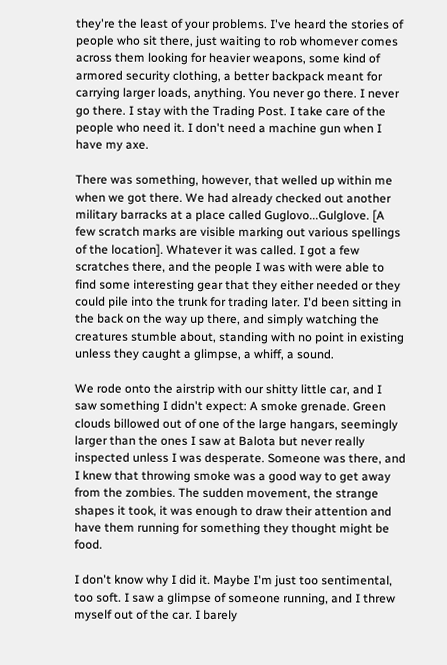they're the least of your problems. I've heard the stories of people who sit there, just waiting to rob whomever comes across them looking for heavier weapons, some kind of armored security clothing, a better backpack meant for carrying larger loads, anything. You never go there. I never go there. I stay with the Trading Post. I take care of the people who need it. I don't need a machine gun when I have my axe.

There was something, however, that welled up within me when we got there. We had already checked out another military barracks at a place called Guglovo...Gulglove. [A few scratch marks are visible marking out various spellings of the location]. Whatever it was called. I got a few scratches there, and the people I was with were able to find some interesting gear that they either needed or they could pile into the trunk for trading later. I'd been sitting in the back on the way up there, and simply watching the creatures stumble about, standing with no point in existing unless they caught a glimpse, a whiff, a sound.

We rode onto the airstrip with our shitty little car, and I saw something I didn't expect: A smoke grenade. Green clouds billowed out of one of the large hangars, seemingly larger than the ones I saw at Balota but never really inspected unless I was desperate. Someone was there, and I knew that throwing smoke was a good way to get away from the zombies. The sudden movement, the strange shapes it took, it was enough to draw their attention and have them running for something they thought might be food.

I don't know why I did it. Maybe I'm just too sentimental, too soft. I saw a glimpse of someone running, and I threw myself out of the car. I barely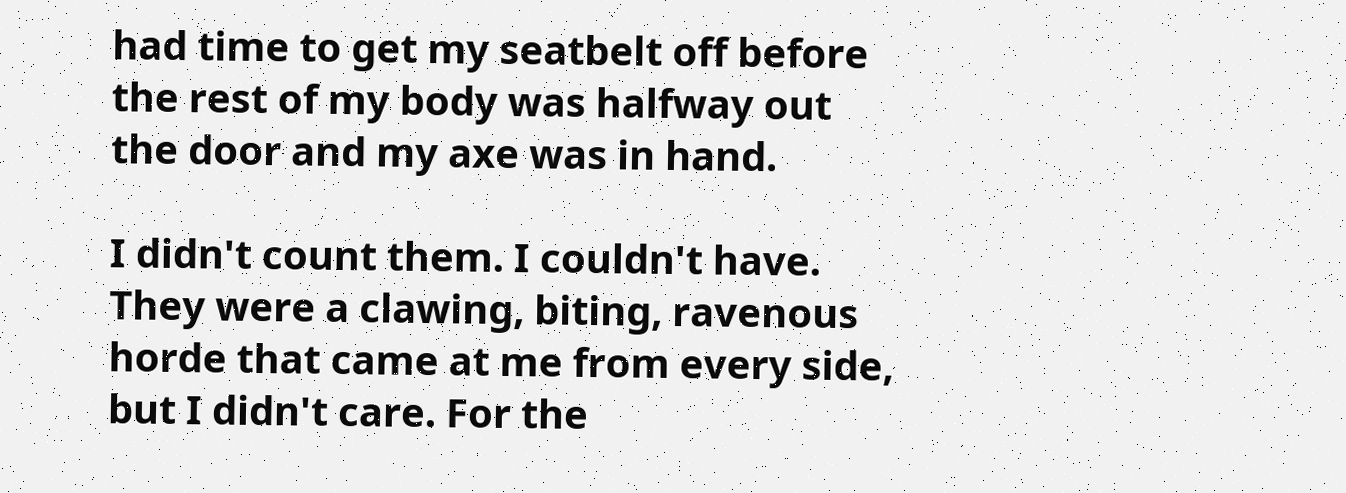had time to get my seatbelt off before the rest of my body was halfway out the door and my axe was in hand.

I didn't count them. I couldn't have. They were a clawing, biting, ravenous horde that came at me from every side, but I didn't care. For the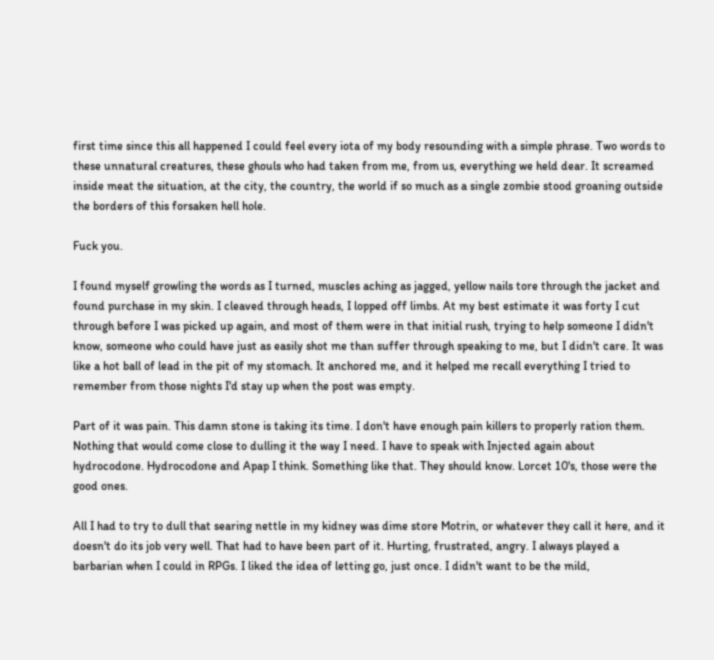first time since this all happened I could feel every iota of my body resounding with a simple phrase. Two words to these unnatural creatures, these ghouls who had taken from me, from us, everything we held dear. It screamed inside meat the situation, at the city, the country, the world if so much as a single zombie stood groaning outside the borders of this forsaken hell hole.

Fuck you.

I found myself growling the words as I turned, muscles aching as jagged, yellow nails tore through the jacket and found purchase in my skin. I cleaved through heads, I lopped off limbs. At my best estimate it was forty I cut through before I was picked up again, and most of them were in that initial rush, trying to help someone I didn't know, someone who could have just as easily shot me than suffer through speaking to me, but I didn't care. It was like a hot ball of lead in the pit of my stomach. It anchored me, and it helped me recall everything I tried to remember from those nights I'd stay up when the post was empty.

Part of it was pain. This damn stone is taking its time. I don't have enough pain killers to properly ration them. Nothing that would come close to dulling it the way I need. I have to speak with Injected again about hydrocodone. Hydrocodone and Apap I think. Something like that. They should know. Lorcet 10's, those were the good ones.

All I had to try to dull that searing nettle in my kidney was dime store Motrin, or whatever they call it here, and it doesn't do its job very well. That had to have been part of it. Hurting, frustrated, angry. I always played a barbarian when I could in RPGs. I liked the idea of letting go, just once. I didn't want to be the mild,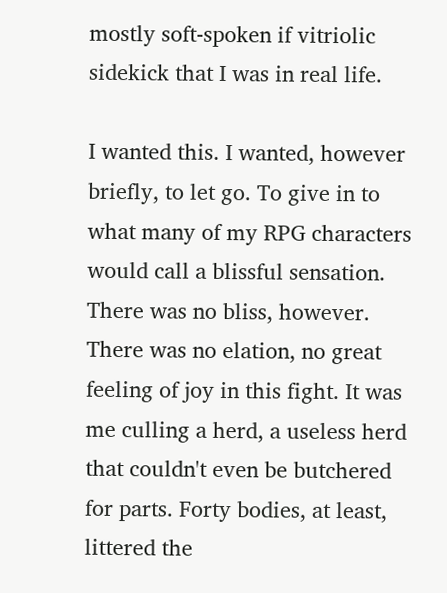mostly soft-spoken if vitriolic sidekick that I was in real life.

I wanted this. I wanted, however briefly, to let go. To give in to what many of my RPG characters would call a blissful sensation. There was no bliss, however. There was no elation, no great feeling of joy in this fight. It was me culling a herd, a useless herd that couldn't even be butchered for parts. Forty bodies, at least, littered the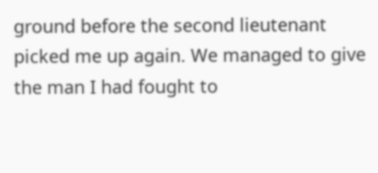ground before the second lieutenant picked me up again. We managed to give the man I had fought to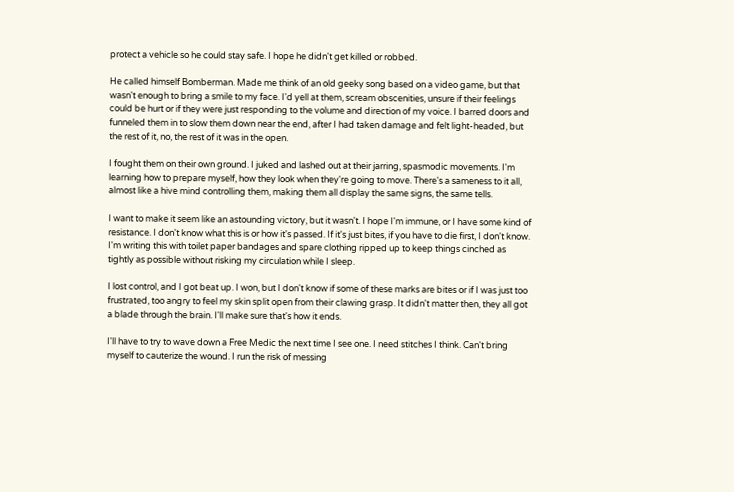protect a vehicle so he could stay safe. I hope he didn't get killed or robbed.

He called himself Bomberman. Made me think of an old geeky song based on a video game, but that wasn't enough to bring a smile to my face. I'd yell at them, scream obscenities, unsure if their feelings could be hurt or if they were just responding to the volume and direction of my voice. I barred doors and funneled them in to slow them down near the end, after I had taken damage and felt light-headed, but the rest of it, no, the rest of it was in the open.

I fought them on their own ground. I juked and lashed out at their jarring, spasmodic movements. I'm learning how to prepare myself, how they look when they're going to move. There's a sameness to it all, almost like a hive mind controlling them, making them all display the same signs, the same tells.

I want to make it seem like an astounding victory, but it wasn't. I hope I'm immune, or I have some kind of resistance. I don't know what this is or how it's passed. If it's just bites, if you have to die first, I don't know. I'm writing this with toilet paper bandages and spare clothing ripped up to keep things cinched as tightly as possible without risking my circulation while I sleep.

I lost control, and I got beat up. I won, but I don't know if some of these marks are bites or if I was just too frustrated, too angry to feel my skin split open from their clawing grasp. It didn't matter then, they all got a blade through the brain. I'll make sure that's how it ends.

I'll have to try to wave down a Free Medic the next time I see one. I need stitches I think. Can't bring myself to cauterize the wound. I run the risk of messing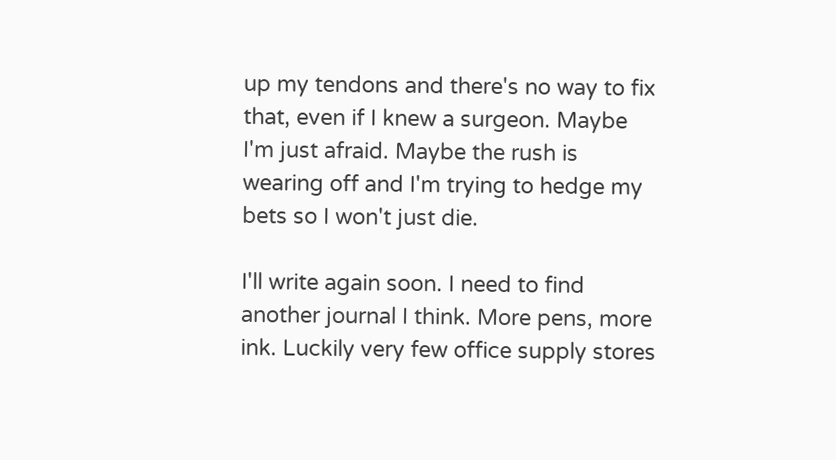up my tendons and there's no way to fix that, even if I knew a surgeon. Maybe I'm just afraid. Maybe the rush is wearing off and I'm trying to hedge my bets so I won't just die.

I'll write again soon. I need to find another journal I think. More pens, more ink. Luckily very few office supply stores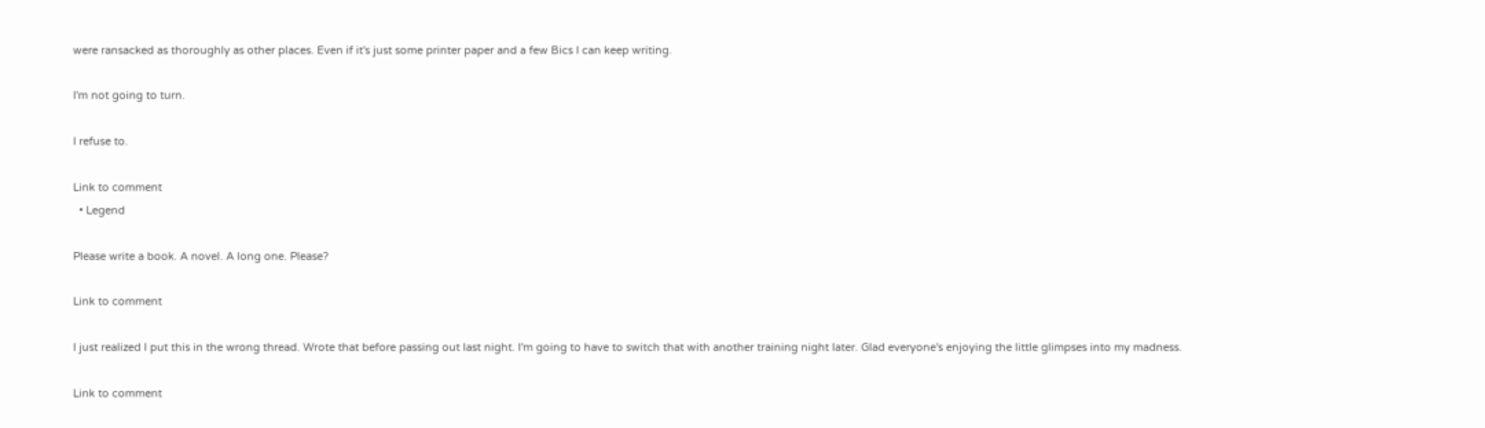were ransacked as thoroughly as other places. Even if it's just some printer paper and a few Bics I can keep writing.

I'm not going to turn.

I refuse to.

Link to comment
  • Legend

Please write a book. A novel. A long one. Please?

Link to comment

I just realized I put this in the wrong thread. Wrote that before passing out last night. I'm going to have to switch that with another training night later. Glad everyone's enjoying the little glimpses into my madness.

Link to comment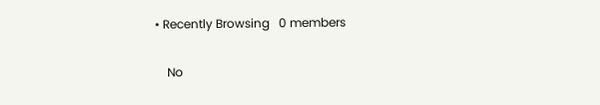• Recently Browsing   0 members

    No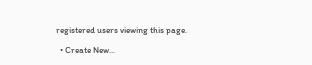registered users viewing this page.

  • Create New...